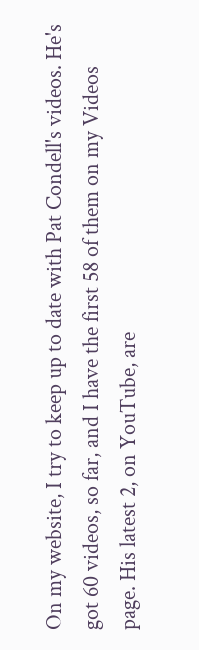On my website, I try to keep up to date with Pat Condell's videos. He's got 60 videos, so far, and I have the first 58 of them on my Videos page. His latest 2, on YouTube, are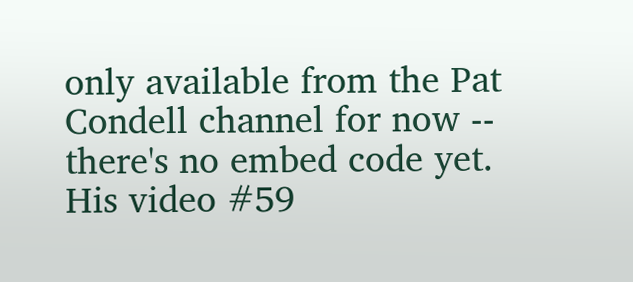only available from the Pat Condell channel for now -- there's no embed code yet. His video #59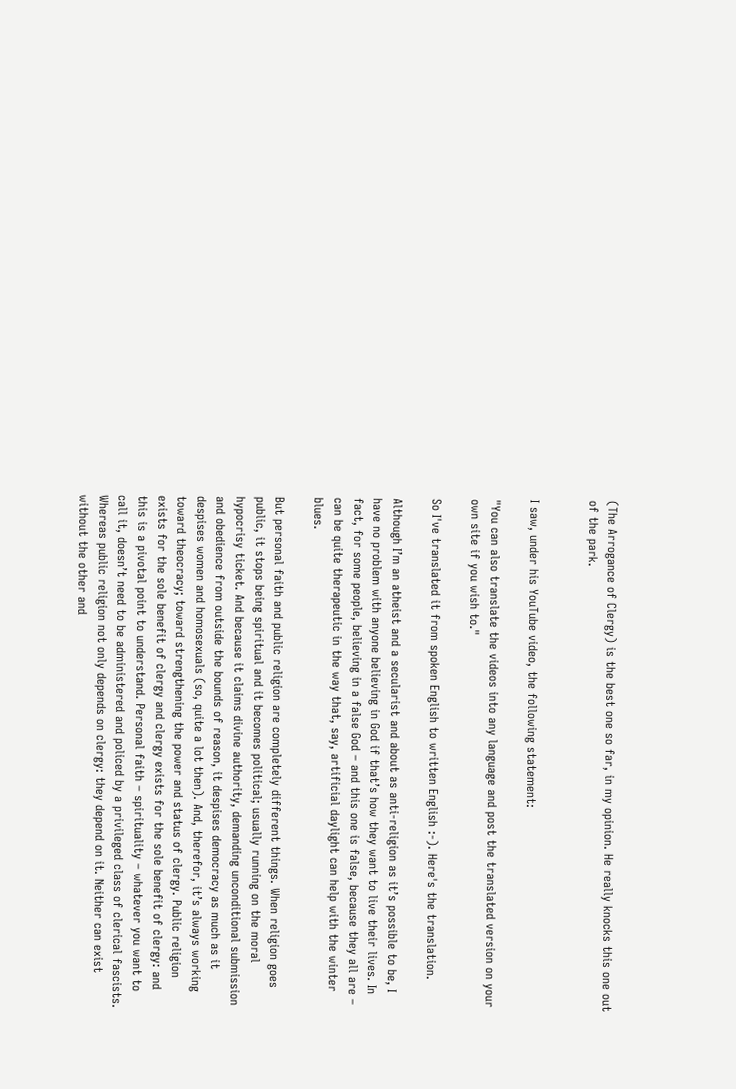(The Arrogance of Clergy) is the best one so far, in my opinion. He really knocks this one out of the park.


I saw, under his YouTube video, the following statement:

"You can also translate the videos into any language and post the translated version on your own site if you wish to."

So I've translated it from spoken English to written English :-). Here's the translation.

Although I’m an atheist and a secularist and about as anti-religion as it’s possible to be, I have no problem with anyone believing in God if that’s how they want to live their lives. In fact, for some people, believing in a false God – and this one is false, because they all are – can be quite therapeutic in the way that, say, artificial daylight can help with the winter blues.

But personal faith and public religion are completely different things. When religion goes public, it stops being spiritual and it becomes political; usually running on the moral hypocrisy ticket. And because it claims divine authority, demanding unconditional submission and obedience from outside the bounds of reason, it despises democracy as much as it despises women and homosexuals (so, quite a lot then). And, therefor, it’s always working toward theocracy; toward strengthening the power and status of clergy. Public religion exists for the sole benefit of clergy and clergy exists for the sole benefit of clergy: and this is a pivotal point to understand. Personal faith – spirituality – whatever you want to call it, doesn’t need to be administered and policed by a privileged class of clerical fascists. Whereas public religion not only depends on clergy: they depend on it. Neither can exist without the other and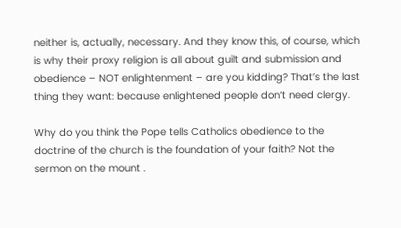neither is, actually, necessary. And they know this, of course, which is why their proxy religion is all about guilt and submission and obedience – NOT enlightenment – are you kidding? That’s the last thing they want: because enlightened people don’t need clergy.

Why do you think the Pope tells Catholics obedience to the doctrine of the church is the foundation of your faith? Not the sermon on the mount .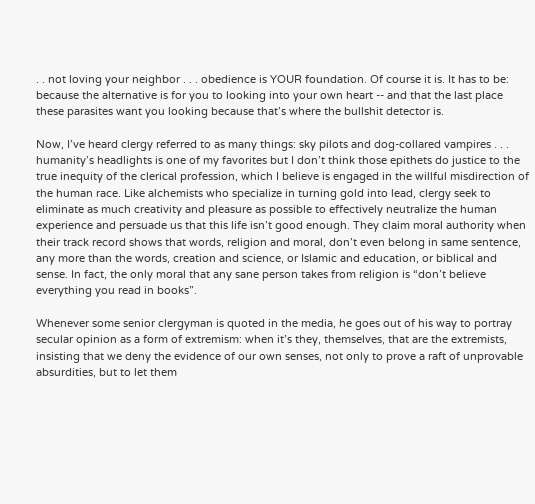. . not loving your neighbor . . . obedience is YOUR foundation. Of course it is. It has to be: because the alternative is for you to looking into your own heart -- and that the last place these parasites want you looking because that’s where the bullshit detector is.

Now, I’ve heard clergy referred to as many things: sky pilots and dog-collared vampires . . . humanity’s headlights is one of my favorites but I don’t think those epithets do justice to the true inequity of the clerical profession, which I believe is engaged in the willful misdirection of the human race. Like alchemists who specialize in turning gold into lead, clergy seek to eliminate as much creativity and pleasure as possible to effectively neutralize the human experience and persuade us that this life isn’t good enough. They claim moral authority when their track record shows that words, religion and moral, don’t even belong in same sentence, any more than the words, creation and science, or Islamic and education, or biblical and sense. In fact, the only moral that any sane person takes from religion is “don’t believe everything you read in books”.

Whenever some senior clergyman is quoted in the media, he goes out of his way to portray secular opinion as a form of extremism: when it’s they, themselves, that are the extremists, insisting that we deny the evidence of our own senses, not only to prove a raft of unprovable absurdities, but to let them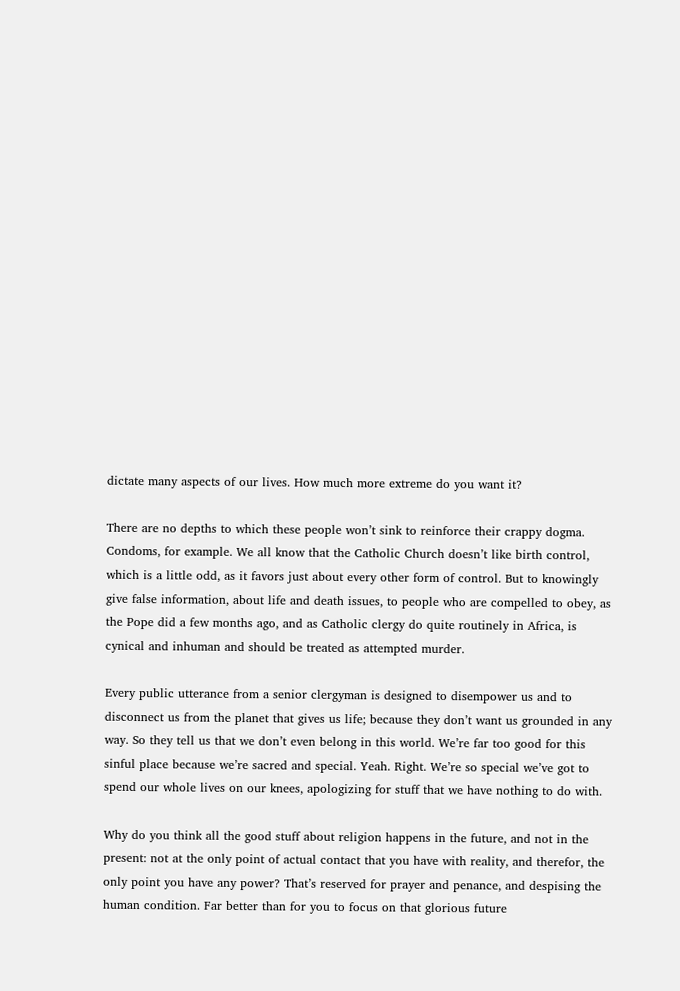dictate many aspects of our lives. How much more extreme do you want it?

There are no depths to which these people won’t sink to reinforce their crappy dogma. Condoms, for example. We all know that the Catholic Church doesn’t like birth control, which is a little odd, as it favors just about every other form of control. But to knowingly give false information, about life and death issues, to people who are compelled to obey, as the Pope did a few months ago, and as Catholic clergy do quite routinely in Africa, is cynical and inhuman and should be treated as attempted murder.

Every public utterance from a senior clergyman is designed to disempower us and to disconnect us from the planet that gives us life; because they don’t want us grounded in any way. So they tell us that we don’t even belong in this world. We’re far too good for this sinful place because we’re sacred and special. Yeah. Right. We’re so special we’ve got to spend our whole lives on our knees, apologizing for stuff that we have nothing to do with.

Why do you think all the good stuff about religion happens in the future, and not in the present: not at the only point of actual contact that you have with reality, and therefor, the only point you have any power? That’s reserved for prayer and penance, and despising the human condition. Far better than for you to focus on that glorious future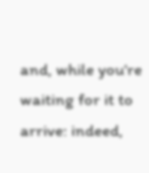and, while you’re waiting for it to arrive: indeed,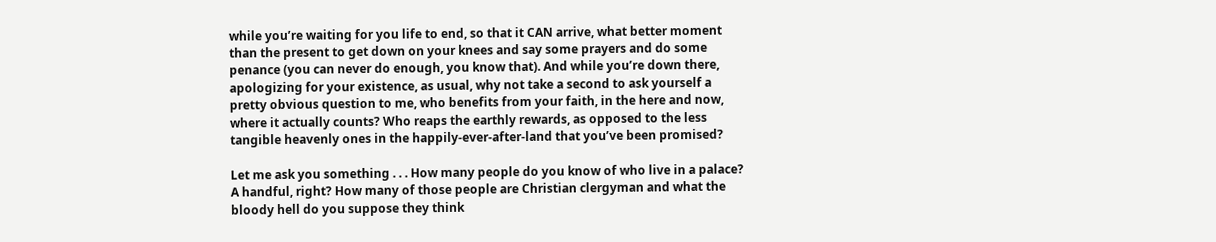while you’re waiting for you life to end, so that it CAN arrive, what better moment than the present to get down on your knees and say some prayers and do some penance (you can never do enough, you know that). And while you’re down there, apologizing for your existence, as usual, why not take a second to ask yourself a pretty obvious question to me, who benefits from your faith, in the here and now, where it actually counts? Who reaps the earthly rewards, as opposed to the less tangible heavenly ones in the happily-ever-after-land that you’ve been promised?

Let me ask you something . . . How many people do you know of who live in a palace? A handful, right? How many of those people are Christian clergyman and what the bloody hell do you suppose they think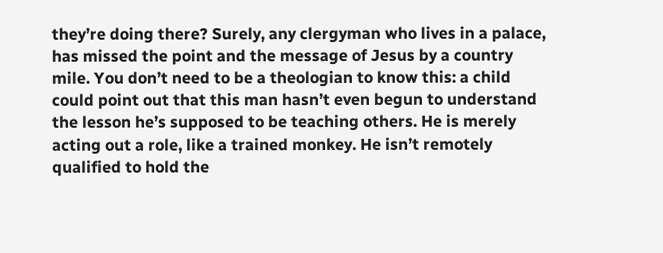they’re doing there? Surely, any clergyman who lives in a palace, has missed the point and the message of Jesus by a country mile. You don’t need to be a theologian to know this: a child could point out that this man hasn’t even begun to understand the lesson he’s supposed to be teaching others. He is merely acting out a role, like a trained monkey. He isn’t remotely qualified to hold the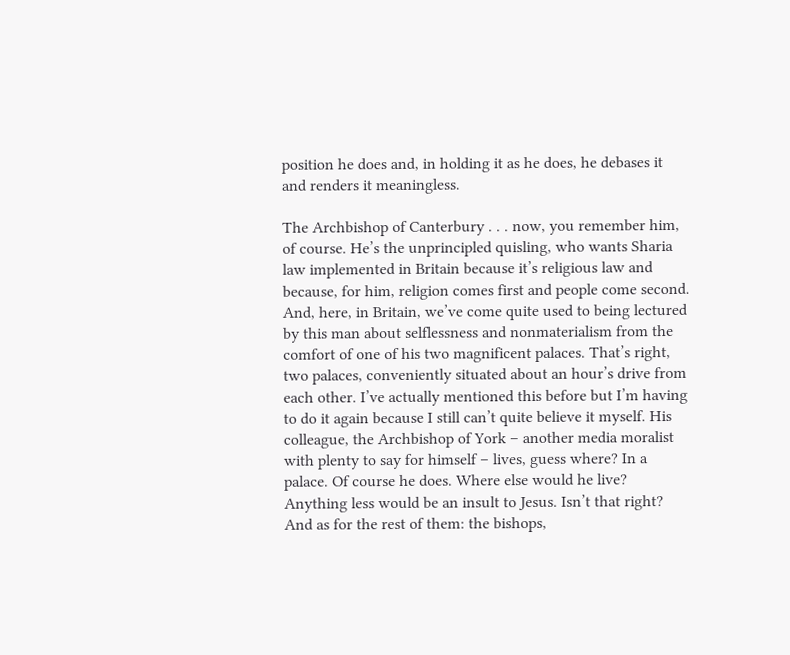position he does and, in holding it as he does, he debases it and renders it meaningless.

The Archbishop of Canterbury . . . now, you remember him, of course. He’s the unprincipled quisling, who wants Sharia law implemented in Britain because it’s religious law and because, for him, religion comes first and people come second. And, here, in Britain, we’ve come quite used to being lectured by this man about selflessness and nonmaterialism from the comfort of one of his two magnificent palaces. That’s right, two palaces, conveniently situated about an hour’s drive from each other. I’ve actually mentioned this before but I’m having to do it again because I still can’t quite believe it myself. His colleague, the Archbishop of York – another media moralist with plenty to say for himself – lives, guess where? In a palace. Of course he does. Where else would he live? Anything less would be an insult to Jesus. Isn’t that right? And as for the rest of them: the bishops,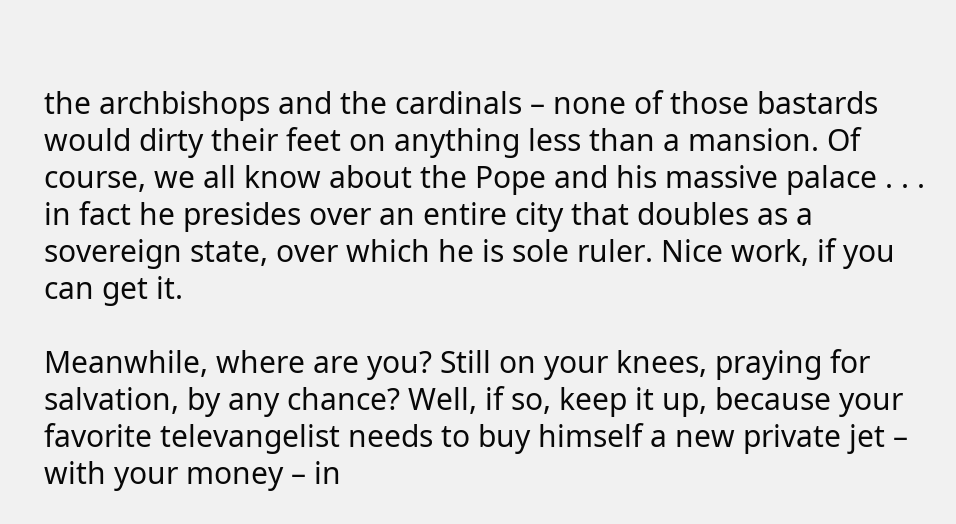the archbishops and the cardinals – none of those bastards would dirty their feet on anything less than a mansion. Of course, we all know about the Pope and his massive palace . . . in fact he presides over an entire city that doubles as a sovereign state, over which he is sole ruler. Nice work, if you can get it.

Meanwhile, where are you? Still on your knees, praying for salvation, by any chance? Well, if so, keep it up, because your favorite televangelist needs to buy himself a new private jet – with your money – in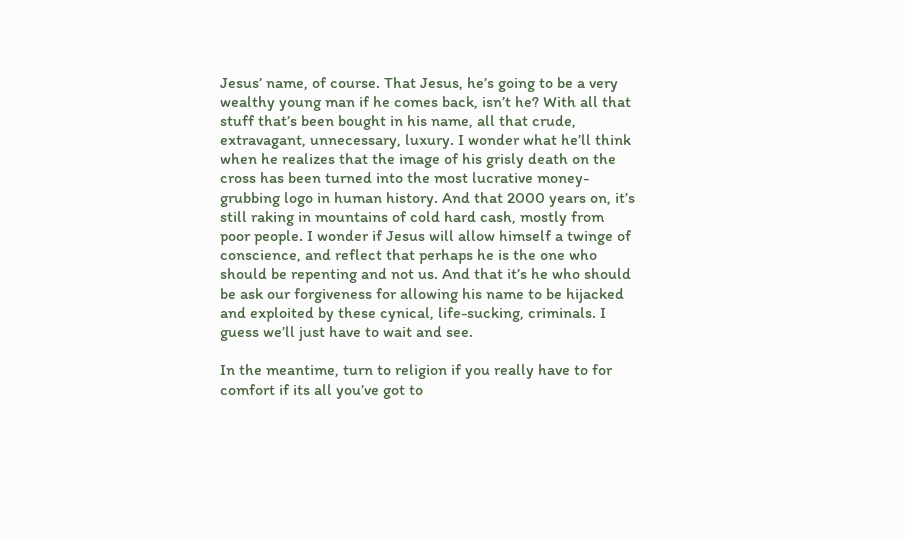Jesus’ name, of course. That Jesus, he’s going to be a very wealthy young man if he comes back, isn’t he? With all that stuff that’s been bought in his name, all that crude, extravagant, unnecessary, luxury. I wonder what he’ll think when he realizes that the image of his grisly death on the cross has been turned into the most lucrative money-grubbing logo in human history. And that 2000 years on, it’s still raking in mountains of cold hard cash, mostly from poor people. I wonder if Jesus will allow himself a twinge of conscience, and reflect that perhaps he is the one who should be repenting and not us. And that it’s he who should be ask our forgiveness for allowing his name to be hijacked and exploited by these cynical, life-sucking, criminals. I guess we’ll just have to wait and see.

In the meantime, turn to religion if you really have to for comfort if its all you’ve got to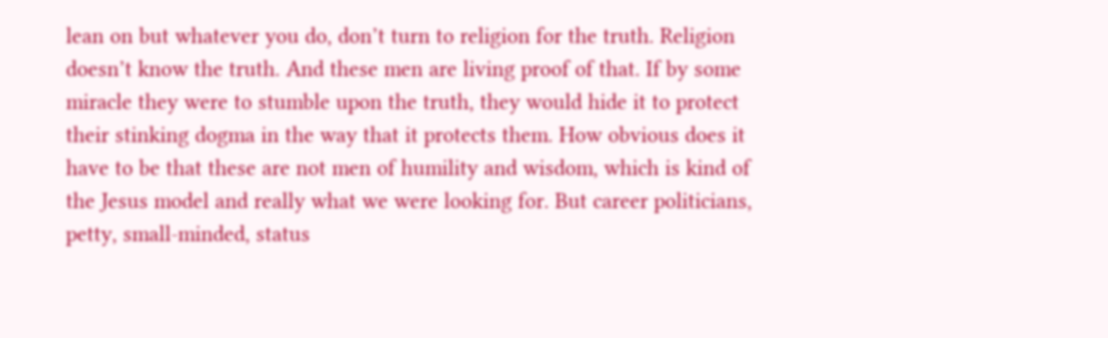lean on but whatever you do, don’t turn to religion for the truth. Religion doesn’t know the truth. And these men are living proof of that. If by some miracle they were to stumble upon the truth, they would hide it to protect their stinking dogma in the way that it protects them. How obvious does it have to be that these are not men of humility and wisdom, which is kind of the Jesus model and really what we were looking for. But career politicians, petty, small-minded, status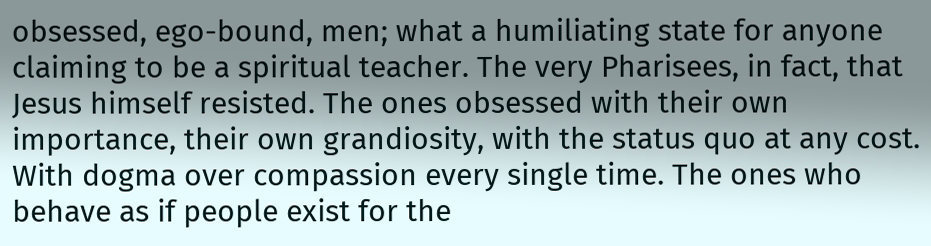obsessed, ego-bound, men; what a humiliating state for anyone claiming to be a spiritual teacher. The very Pharisees, in fact, that Jesus himself resisted. The ones obsessed with their own importance, their own grandiosity, with the status quo at any cost. With dogma over compassion every single time. The ones who behave as if people exist for the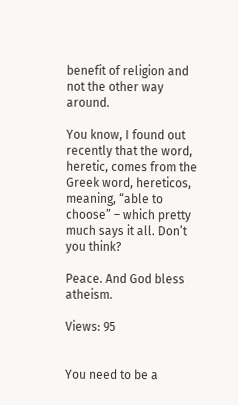benefit of religion and not the other way around.

You know, I found out recently that the word, heretic, comes from the Greek word, hereticos, meaning, “able to choose” – which pretty much says it all. Don’t you think?

Peace. And God bless atheism.

Views: 95


You need to be a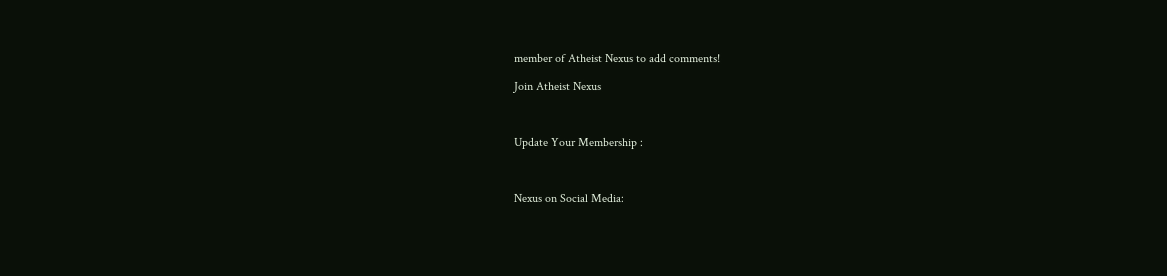member of Atheist Nexus to add comments!

Join Atheist Nexus



Update Your Membership :



Nexus on Social Media: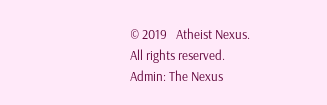© 2019   Atheist Nexus. All rights reserved. Admin: The Nexus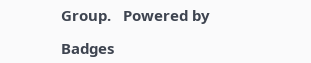Group.   Powered by

Badges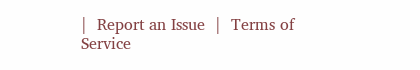|  Report an Issue  |  Terms of Service